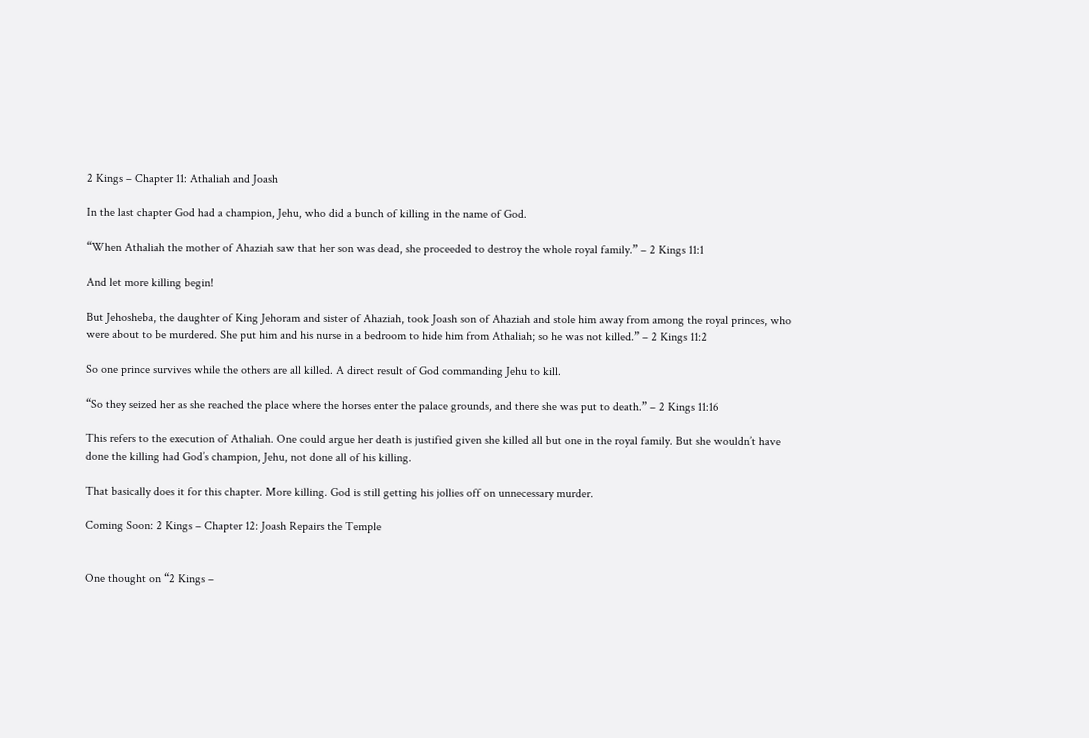2 Kings – Chapter 11: Athaliah and Joash

In the last chapter God had a champion, Jehu, who did a bunch of killing in the name of God.

“When Athaliah the mother of Ahaziah saw that her son was dead, she proceeded to destroy the whole royal family.” – 2 Kings 11:1

And let more killing begin!

But Jehosheba, the daughter of King Jehoram and sister of Ahaziah, took Joash son of Ahaziah and stole him away from among the royal princes, who were about to be murdered. She put him and his nurse in a bedroom to hide him from Athaliah; so he was not killed.” – 2 Kings 11:2

So one prince survives while the others are all killed. A direct result of God commanding Jehu to kill.

“So they seized her as she reached the place where the horses enter the palace grounds, and there she was put to death.” – 2 Kings 11:16

This refers to the execution of Athaliah. One could argue her death is justified given she killed all but one in the royal family. But she wouldn’t have done the killing had God’s champion, Jehu, not done all of his killing.

That basically does it for this chapter. More killing. God is still getting his jollies off on unnecessary murder.

Coming Soon: 2 Kings – Chapter 12: Joash Repairs the Temple


One thought on “2 Kings –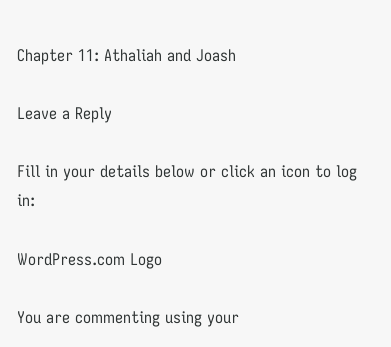Chapter 11: Athaliah and Joash

Leave a Reply

Fill in your details below or click an icon to log in:

WordPress.com Logo

You are commenting using your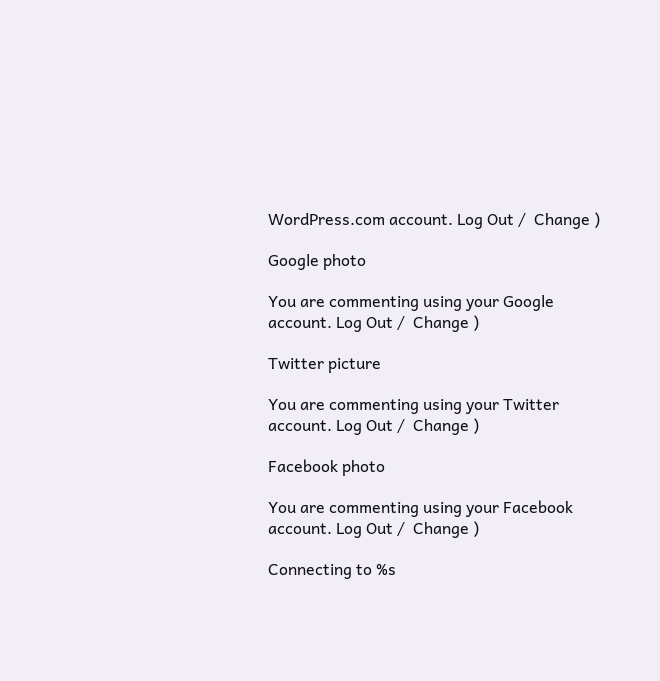WordPress.com account. Log Out /  Change )

Google photo

You are commenting using your Google account. Log Out /  Change )

Twitter picture

You are commenting using your Twitter account. Log Out /  Change )

Facebook photo

You are commenting using your Facebook account. Log Out /  Change )

Connecting to %s